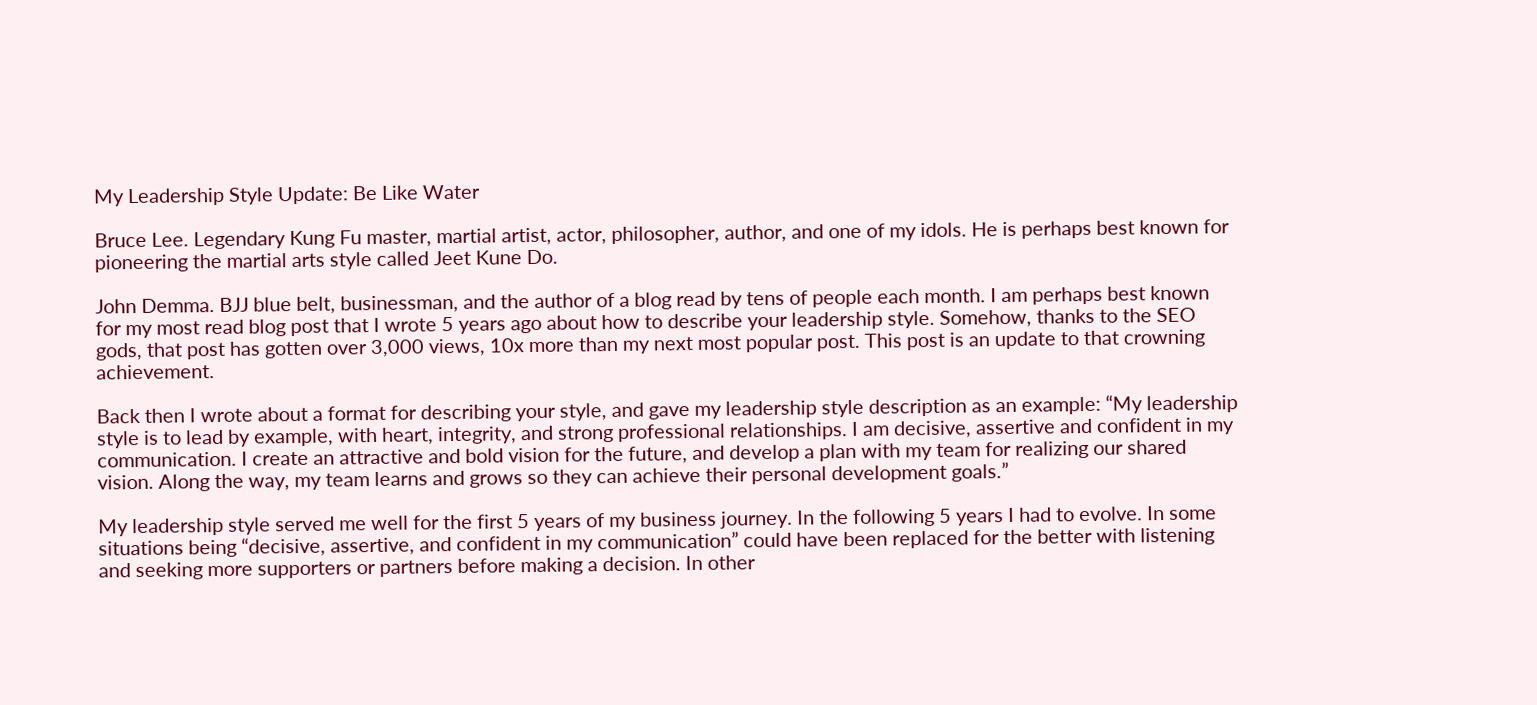My Leadership Style Update: Be Like Water

Bruce Lee. Legendary Kung Fu master, martial artist, actor, philosopher, author, and one of my idols. He is perhaps best known for pioneering the martial arts style called Jeet Kune Do.

John Demma. BJJ blue belt, businessman, and the author of a blog read by tens of people each month. I am perhaps best known for my most read blog post that I wrote 5 years ago about how to describe your leadership style. Somehow, thanks to the SEO gods, that post has gotten over 3,000 views, 10x more than my next most popular post. This post is an update to that crowning achievement.

Back then I wrote about a format for describing your style, and gave my leadership style description as an example: “My leadership style is to lead by example, with heart, integrity, and strong professional relationships. I am decisive, assertive and confident in my communication. I create an attractive and bold vision for the future, and develop a plan with my team for realizing our shared vision. Along the way, my team learns and grows so they can achieve their personal development goals.”

My leadership style served me well for the first 5 years of my business journey. In the following 5 years I had to evolve. In some situations being “decisive, assertive, and confident in my communication” could have been replaced for the better with listening and seeking more supporters or partners before making a decision. In other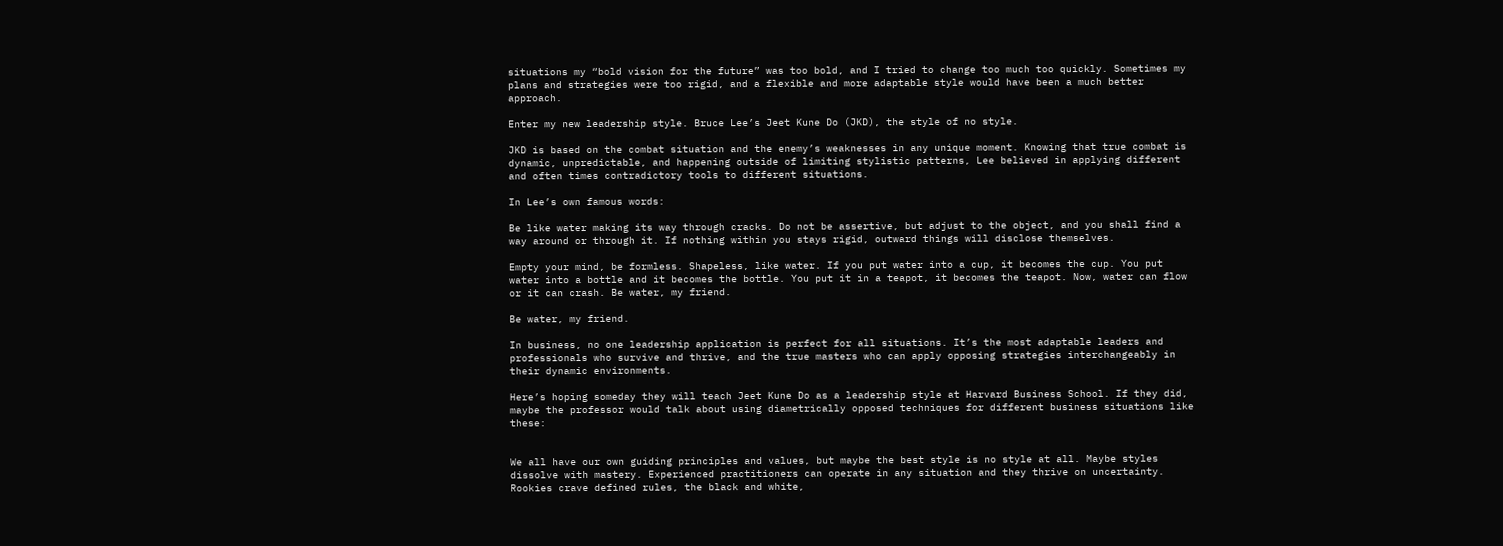situations my “bold vision for the future” was too bold, and I tried to change too much too quickly. Sometimes my plans and strategies were too rigid, and a flexible and more adaptable style would have been a much better approach.

Enter my new leadership style. Bruce Lee’s Jeet Kune Do (JKD), the style of no style.

JKD is based on the combat situation and the enemy’s weaknesses in any unique moment. Knowing that true combat is dynamic, unpredictable, and happening outside of limiting stylistic patterns, Lee believed in applying different and often times contradictory tools to different situations.

In Lee’s own famous words:

Be like water making its way through cracks. Do not be assertive, but adjust to the object, and you shall find a way around or through it. If nothing within you stays rigid, outward things will disclose themselves.

Empty your mind, be formless. Shapeless, like water. If you put water into a cup, it becomes the cup. You put water into a bottle and it becomes the bottle. You put it in a teapot, it becomes the teapot. Now, water can flow or it can crash. Be water, my friend.

Be water, my friend.

In business, no one leadership application is perfect for all situations. It’s the most adaptable leaders and professionals who survive and thrive, and the true masters who can apply opposing strategies interchangeably in their dynamic environments.

Here’s hoping someday they will teach Jeet Kune Do as a leadership style at Harvard Business School. If they did, maybe the professor would talk about using diametrically opposed techniques for different business situations like these:


We all have our own guiding principles and values, but maybe the best style is no style at all. Maybe styles dissolve with mastery. Experienced practitioners can operate in any situation and they thrive on uncertainty. Rookies crave defined rules, the black and white,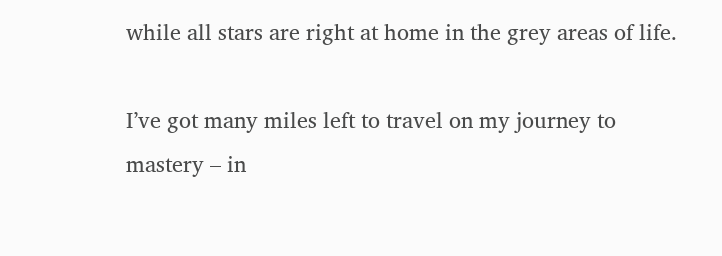while all stars are right at home in the grey areas of life.

I’ve got many miles left to travel on my journey to mastery – in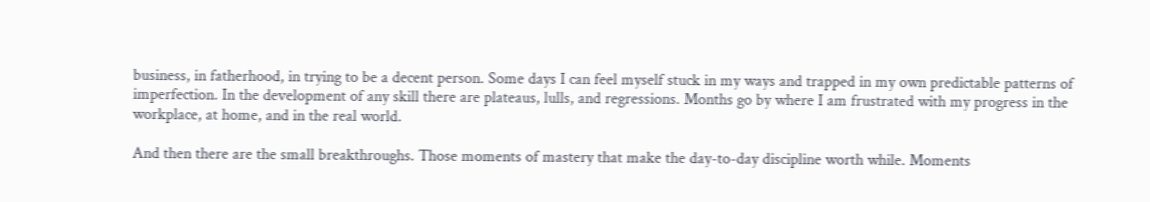business, in fatherhood, in trying to be a decent person. Some days I can feel myself stuck in my ways and trapped in my own predictable patterns of imperfection. In the development of any skill there are plateaus, lulls, and regressions. Months go by where I am frustrated with my progress in the workplace, at home, and in the real world.

And then there are the small breakthroughs. Those moments of mastery that make the day-to-day discipline worth while. Moments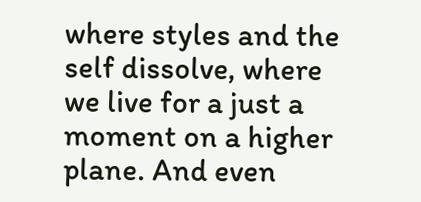where styles and the self dissolve, where we live for a just a moment on a higher plane. And even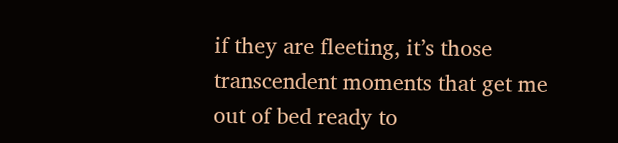if they are fleeting, it’s those transcendent moments that get me out of bed ready to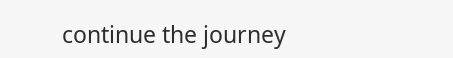continue the journey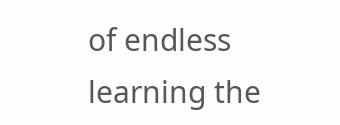of endless learning the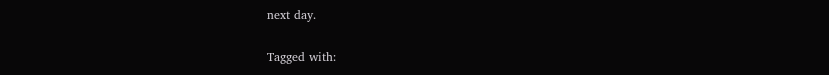next day.

Tagged with: